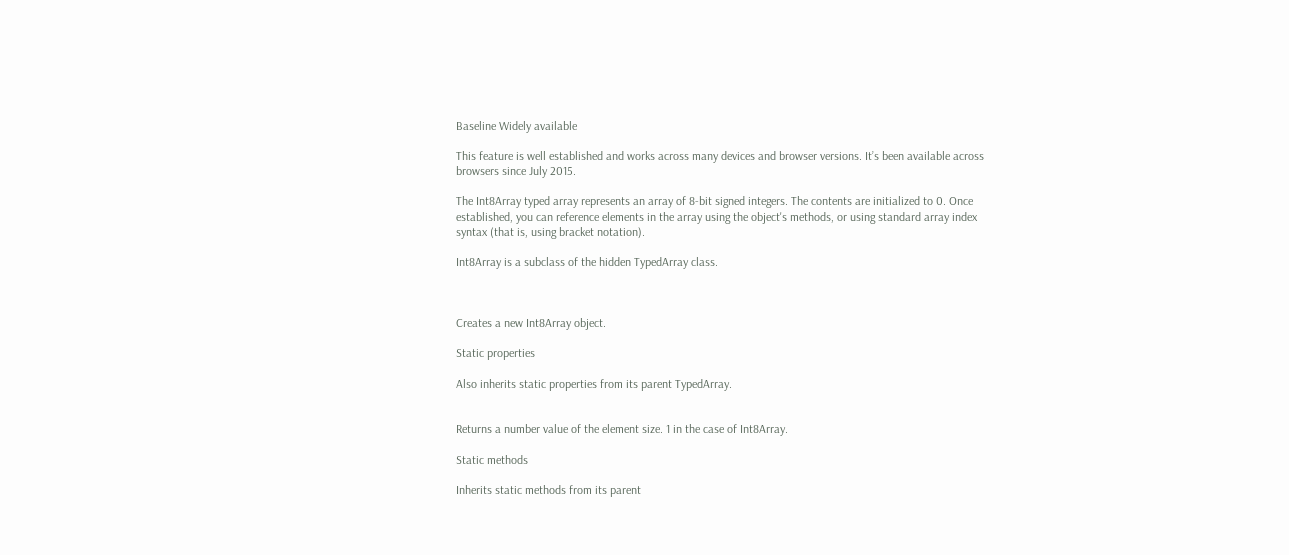Baseline Widely available

This feature is well established and works across many devices and browser versions. It’s been available across browsers since July 2015.

The Int8Array typed array represents an array of 8-bit signed integers. The contents are initialized to 0. Once established, you can reference elements in the array using the object's methods, or using standard array index syntax (that is, using bracket notation).

Int8Array is a subclass of the hidden TypedArray class.



Creates a new Int8Array object.

Static properties

Also inherits static properties from its parent TypedArray.


Returns a number value of the element size. 1 in the case of Int8Array.

Static methods

Inherits static methods from its parent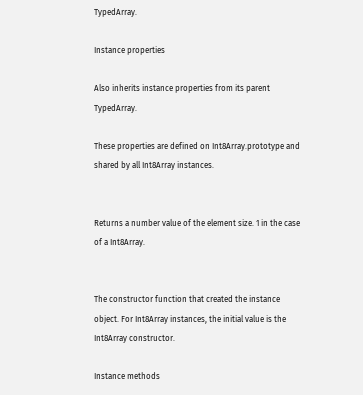TypedArray.

Instance properties

Also inherits instance properties from its parent TypedArray.

These properties are defined on Int8Array.prototype and shared by all Int8Array instances.


Returns a number value of the element size. 1 in the case of a Int8Array.


The constructor function that created the instance object. For Int8Array instances, the initial value is the Int8Array constructor.

Instance methods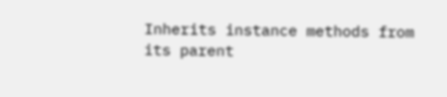Inherits instance methods from its parent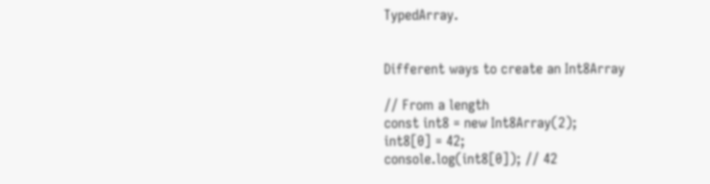TypedArray.


Different ways to create an Int8Array

// From a length
const int8 = new Int8Array(2);
int8[0] = 42;
console.log(int8[0]); // 42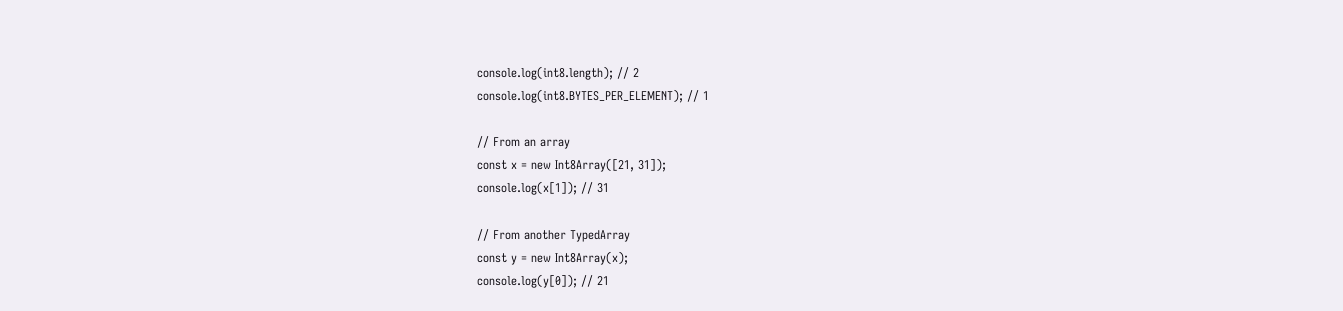console.log(int8.length); // 2
console.log(int8.BYTES_PER_ELEMENT); // 1

// From an array
const x = new Int8Array([21, 31]);
console.log(x[1]); // 31

// From another TypedArray
const y = new Int8Array(x);
console.log(y[0]); // 21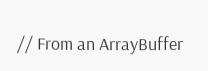// From an ArrayBuffer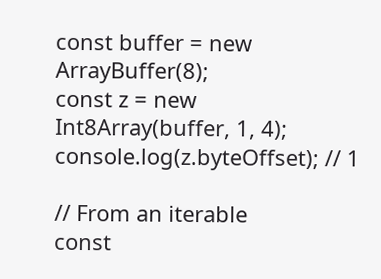const buffer = new ArrayBuffer(8);
const z = new Int8Array(buffer, 1, 4);
console.log(z.byteOffset); // 1

// From an iterable
const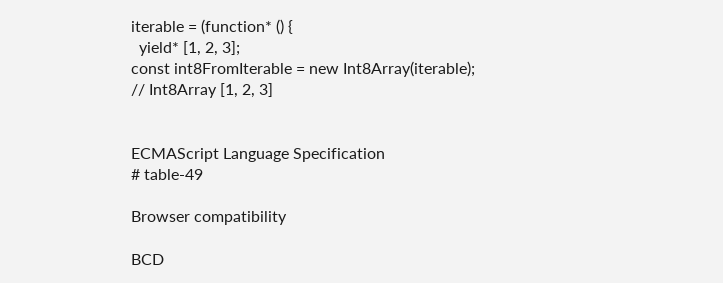iterable = (function* () {
  yield* [1, 2, 3];
const int8FromIterable = new Int8Array(iterable);
// Int8Array [1, 2, 3]


ECMAScript Language Specification
# table-49

Browser compatibility

BCD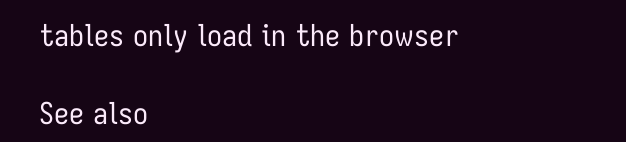tables only load in the browser

See also